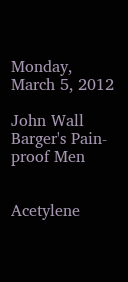Monday, March 5, 2012

John Wall Barger's Pain-proof Men


Acetylene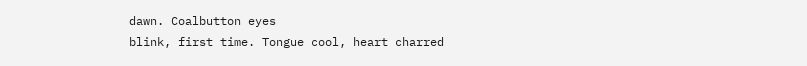dawn. Coalbutton eyes
blink, first time. Tongue cool, heart charred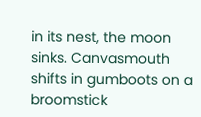in its nest, the moon sinks. Canvasmouth
shifts in gumboots on a broomstick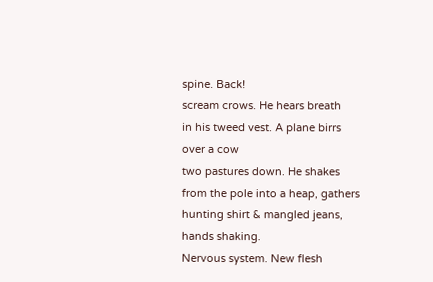spine. Back!
scream crows. He hears breath
in his tweed vest. A plane birrs over a cow
two pastures down. He shakes
from the pole into a heap, gathers
hunting shirt & mangled jeans, hands shaking.
Nervous system. New flesh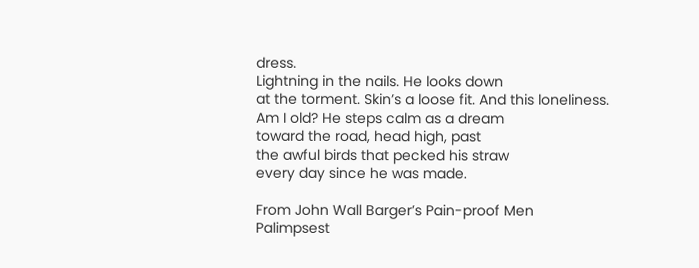dress.
Lightning in the nails. He looks down
at the torment. Skin’s a loose fit. And this loneliness.
Am I old? He steps calm as a dream
toward the road, head high, past
the awful birds that pecked his straw
every day since he was made.

From John Wall Barger’s Pain-proof Men
Palimpsest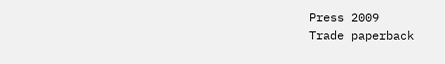Press 2009
Trade paperback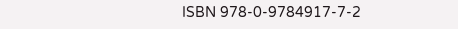ISBN 978-0-9784917-7-2